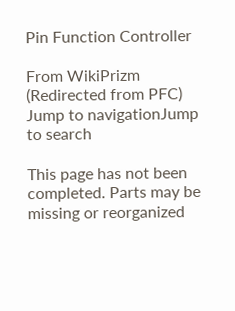Pin Function Controller

From WikiPrizm
(Redirected from PFC)
Jump to navigationJump to search

This page has not been completed. Parts may be missing or reorganized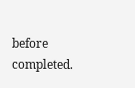before completed.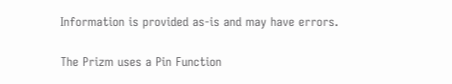Information is provided as-is and may have errors.

The Prizm uses a Pin Function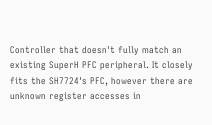Controller that doesn't fully match an existing SuperH PFC peripheral. It closely fits the SH7724's PFC, however there are unknown register accesses in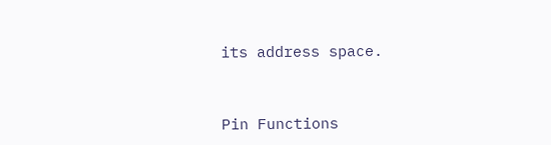its address space.


Pin Functions